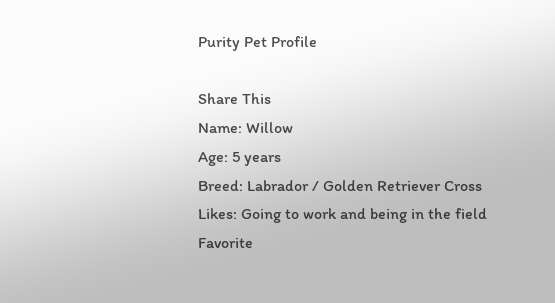Purity Pet Profile

Share This
Name: Willow
Age: 5 years
Breed: Labrador / Golden Retriever Cross
Likes: Going to work and being in the field
Favorite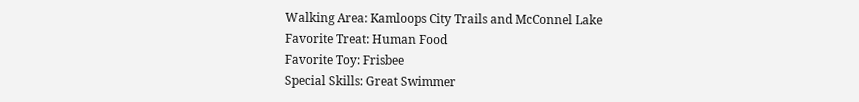Walking Area: Kamloops City Trails and McConnel Lake
Favorite Treat: Human Food
Favorite Toy: Frisbee
Special Skills: Great Swimmer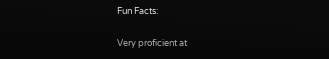Fun Facts:

Very proficient at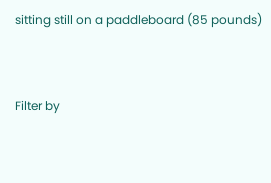sitting still on a paddleboard (85 pounds)


Filter by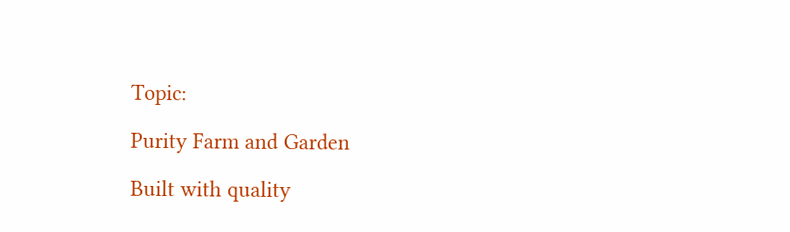Topic:

Purity Farm and Garden

Built with quality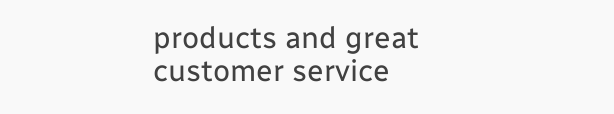products and great customer service